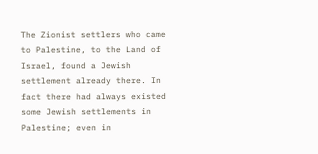The Zionist settlers who came to Palestine, to the Land of Israel, found a Jewish settlement already there. In fact there had always existed some Jewish settlements in Palestine; even in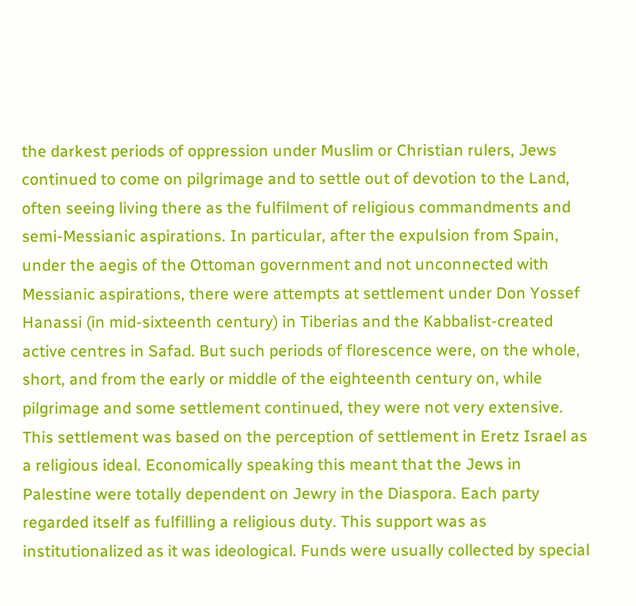the darkest periods of oppression under Muslim or Christian rulers, Jews continued to come on pilgrimage and to settle out of devotion to the Land, often seeing living there as the fulfilment of religious commandments and semi-Messianic aspirations. In particular, after the expulsion from Spain, under the aegis of the Ottoman government and not unconnected with Messianic aspirations, there were attempts at settlement under Don Yossef Hanassi (in mid-sixteenth century) in Tiberias and the Kabbalist-created active centres in Safad. But such periods of florescence were, on the whole, short, and from the early or middle of the eighteenth century on, while pilgrimage and some settlement continued, they were not very extensive. This settlement was based on the perception of settlement in Eretz Israel as a religious ideal. Economically speaking this meant that the Jews in Palestine were totally dependent on Jewry in the Diaspora. Each party regarded itself as fulfilling a religious duty. This support was as institutionalized as it was ideological. Funds were usually collected by special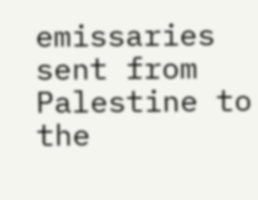emissaries sent from Palestine to the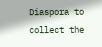Diaspora to collect the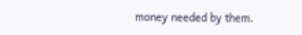money needed by them.